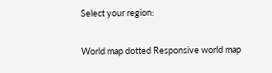Select your region:

World map dotted Responsive world map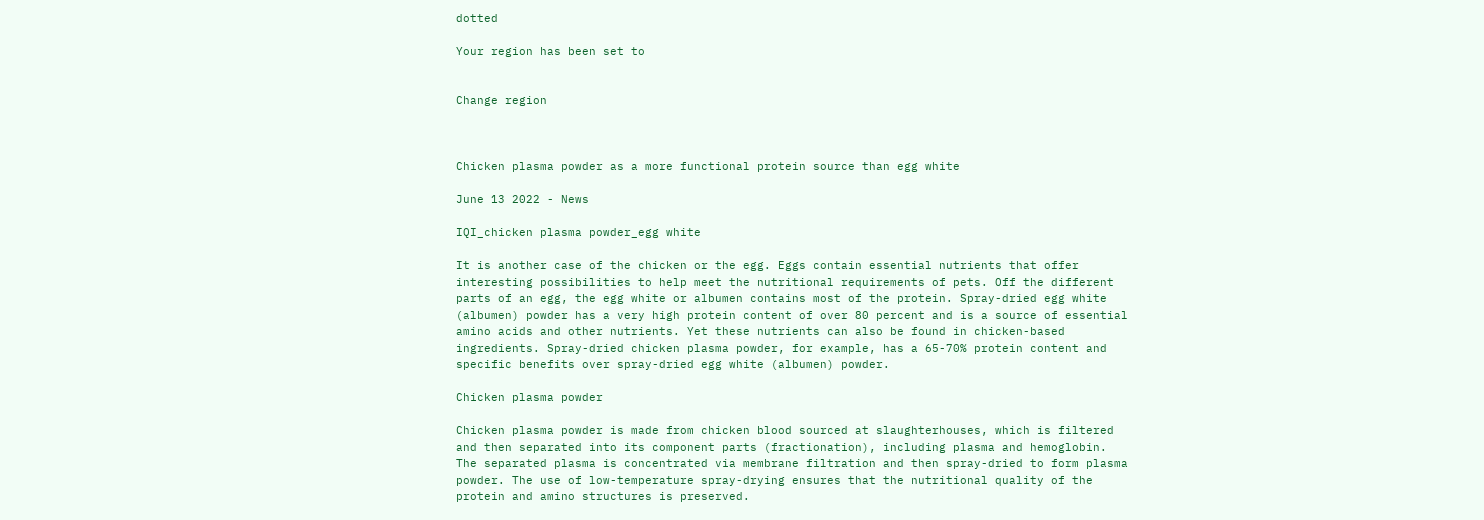dotted

Your region has been set to


Change region



Chicken plasma powder as a more functional protein source than egg white

June 13 2022 - News

IQI_chicken plasma powder_egg white

It is another case of the chicken or the egg. Eggs contain essential nutrients that offer interesting possibilities to help meet the nutritional requirements of pets. Off the different parts of an egg, the egg white or albumen contains most of the protein. Spray-dried egg white (albumen) powder has a very high protein content of over 80 percent and is a source of essential amino acids and other nutrients. Yet these nutrients can also be found in chicken-based ingredients. Spray-dried chicken plasma powder, for example, has a 65-70% protein content and specific benefits over spray-dried egg white (albumen) powder.

Chicken plasma powder

Chicken plasma powder is made from chicken blood sourced at slaughterhouses, which is filtered and then separated into its component parts (fractionation), including plasma and hemoglobin. The separated plasma is concentrated via membrane filtration and then spray-dried to form plasma powder. The use of low-temperature spray-drying ensures that the nutritional quality of the protein and amino structures is preserved.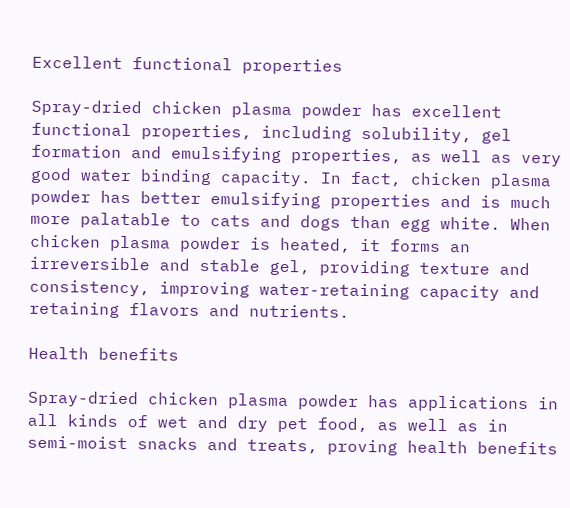Excellent functional properties

Spray-dried chicken plasma powder has excellent functional properties, including solubility, gel formation and emulsifying properties, as well as very good water binding capacity. In fact, chicken plasma powder has better emulsifying properties and is much more palatable to cats and dogs than egg white. When chicken plasma powder is heated, it forms an irreversible and stable gel, providing texture and consistency, improving water-retaining capacity and retaining flavors and nutrients.

Health benefits

Spray-dried chicken plasma powder has applications in all kinds of wet and dry pet food, as well as in semi-moist snacks and treats, proving health benefits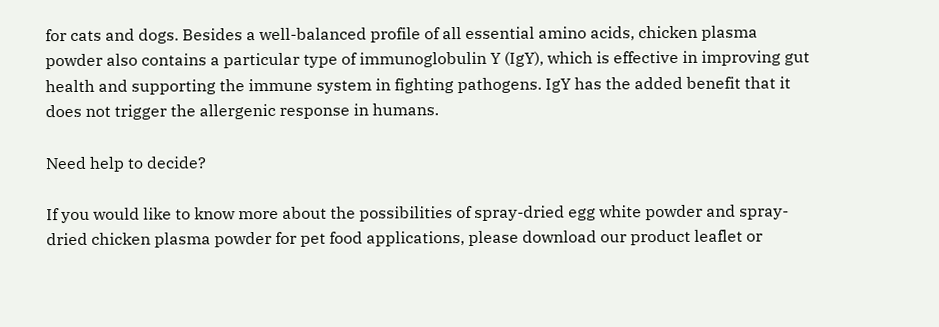for cats and dogs. Besides a well-balanced profile of all essential amino acids, chicken plasma powder also contains a particular type of immunoglobulin Y (IgY), which is effective in improving gut health and supporting the immune system in fighting pathogens. IgY has the added benefit that it does not trigger the allergenic response in humans.

Need help to decide?

If you would like to know more about the possibilities of spray-dried egg white powder and spray-dried chicken plasma powder for pet food applications, please download our product leaflet or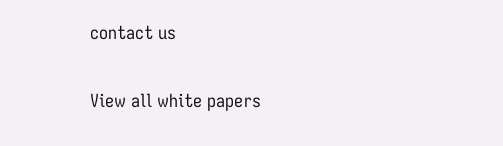contact us

View all white papers